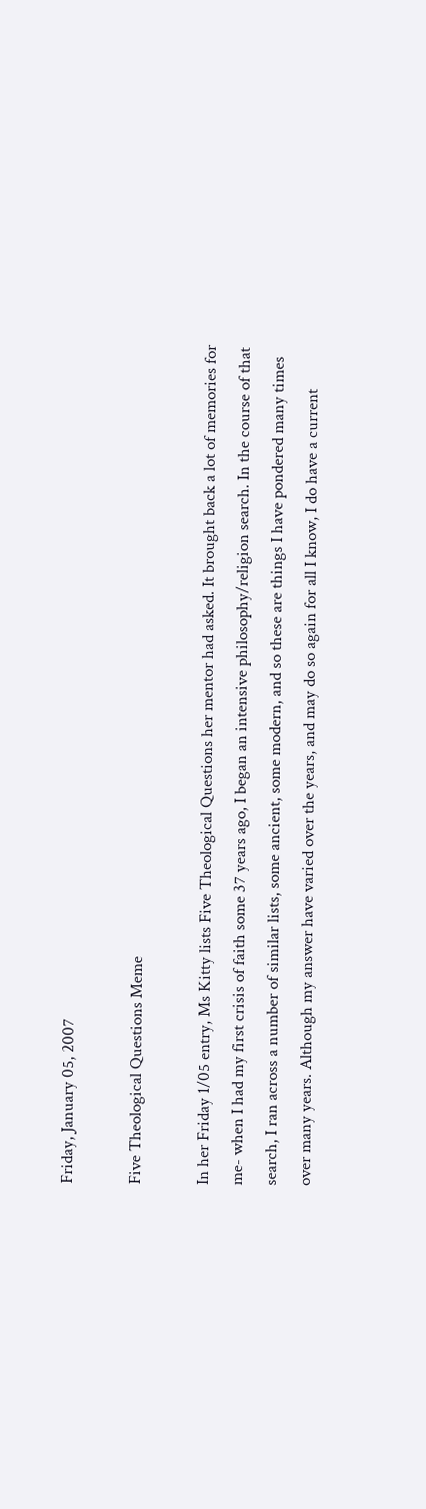Friday, January 05, 2007

Five Theological Questions Meme

In her Friday 1/05 entry, Ms Kitty lists Five Theological Questions her mentor had asked. It brought back a lot of memories for me- when I had my first crisis of faith some 37 years ago, I began an intensive philosophy/religion search. In the course of that search, I ran across a number of similar lists, some ancient, some modern, and so these are things I have pondered many times over many years. Although my answer have varied over the years, and may do so again for all I know, I do have a current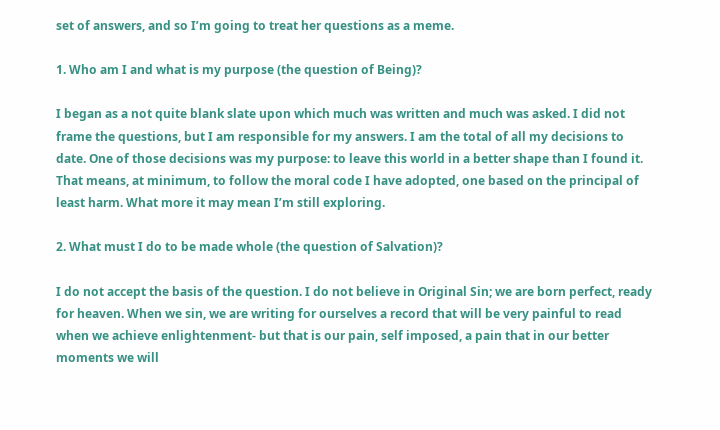set of answers, and so I’m going to treat her questions as a meme.

1. Who am I and what is my purpose (the question of Being)?

I began as a not quite blank slate upon which much was written and much was asked. I did not frame the questions, but I am responsible for my answers. I am the total of all my decisions to date. One of those decisions was my purpose: to leave this world in a better shape than I found it. That means, at minimum, to follow the moral code I have adopted, one based on the principal of least harm. What more it may mean I’m still exploring.

2. What must I do to be made whole (the question of Salvation)?

I do not accept the basis of the question. I do not believe in Original Sin; we are born perfect, ready for heaven. When we sin, we are writing for ourselves a record that will be very painful to read when we achieve enlightenment- but that is our pain, self imposed, a pain that in our better moments we will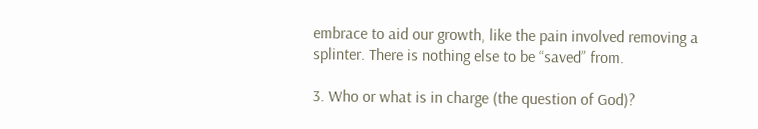embrace to aid our growth, like the pain involved removing a splinter. There is nothing else to be “saved” from.

3. Who or what is in charge (the question of God)?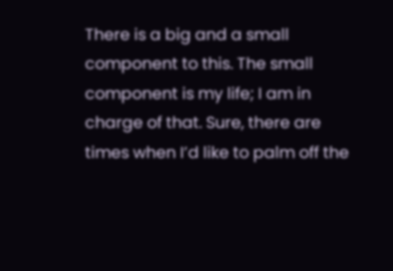There is a big and a small component to this. The small component is my life; I am in charge of that. Sure, there are times when I’d like to palm off the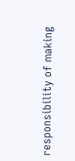responsibility of making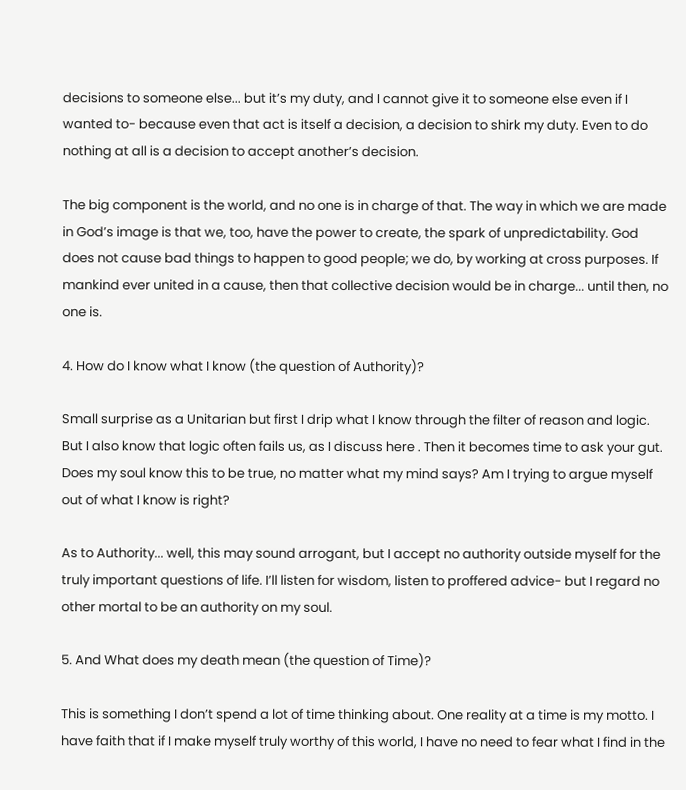decisions to someone else... but it’s my duty, and I cannot give it to someone else even if I wanted to- because even that act is itself a decision, a decision to shirk my duty. Even to do nothing at all is a decision to accept another’s decision.

The big component is the world, and no one is in charge of that. The way in which we are made in God’s image is that we, too, have the power to create, the spark of unpredictability. God does not cause bad things to happen to good people; we do, by working at cross purposes. If mankind ever united in a cause, then that collective decision would be in charge... until then, no one is.

4. How do I know what I know (the question of Authority)?

Small surprise as a Unitarian but first I drip what I know through the filter of reason and logic. But I also know that logic often fails us, as I discuss here . Then it becomes time to ask your gut. Does my soul know this to be true, no matter what my mind says? Am I trying to argue myself out of what I know is right?

As to Authority... well, this may sound arrogant, but I accept no authority outside myself for the truly important questions of life. I’ll listen for wisdom, listen to proffered advice- but I regard no other mortal to be an authority on my soul.

5. And What does my death mean (the question of Time)?

This is something I don’t spend a lot of time thinking about. One reality at a time is my motto. I have faith that if I make myself truly worthy of this world, I have no need to fear what I find in the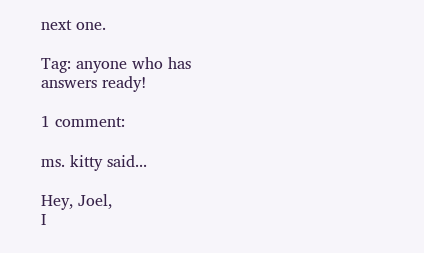next one.

Tag: anyone who has answers ready!

1 comment:

ms. kitty said...

Hey, Joel,
I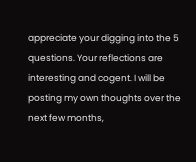appreciate your digging into the 5 questions. Your reflections are interesting and cogent. I will be posting my own thoughts over the next few months,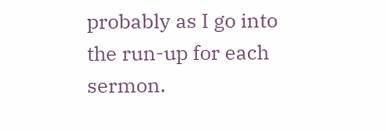probably as I go into the run-up for each sermon.